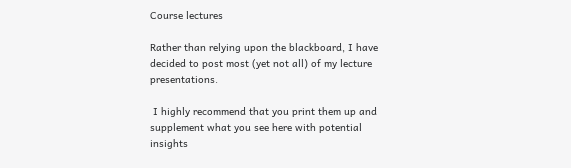Course lectures

Rather than relying upon the blackboard, I have decided to post most (yet not all) of my lecture presentations.

 I highly recommend that you print them up and supplement what you see here with potential insights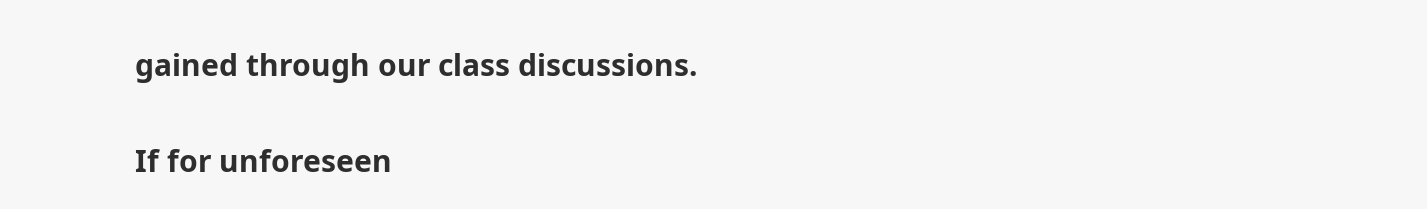gained through our class discussions.

If for unforeseen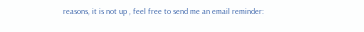reasons, it is not up , feel free to send me an email reminder: